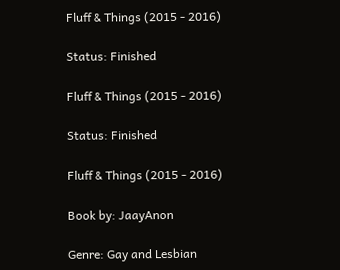Fluff & Things (2015 - 2016)

Status: Finished

Fluff & Things (2015 - 2016)

Status: Finished

Fluff & Things (2015 - 2016)

Book by: JaayAnon

Genre: Gay and Lesbian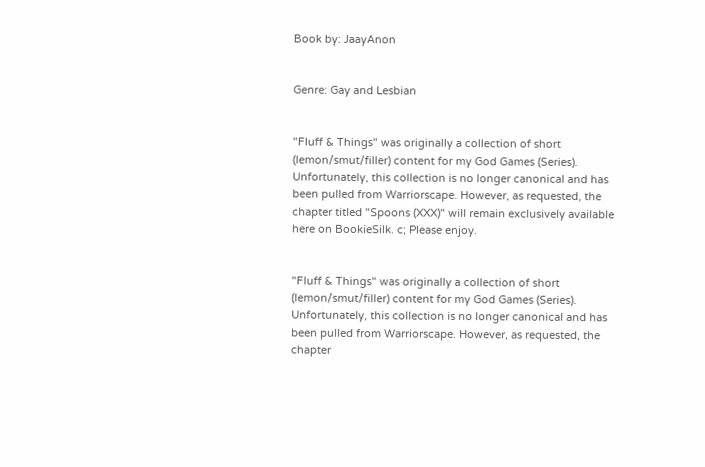Book by: JaayAnon


Genre: Gay and Lesbian


"Fluff & Things" was originally a collection of short (lemon/smut/filler) content for my God Games (Series). Unfortunately, this collection is no longer canonical and has been pulled from Warriorscape. However, as requested, the chapter titled "Spoons (XXX)" will remain exclusively available here on BookieSilk. c; Please enjoy.


"Fluff & Things" was originally a collection of short (lemon/smut/filler) content for my God Games (Series). Unfortunately, this collection is no longer canonical and has been pulled from Warriorscape. However, as requested, the chapter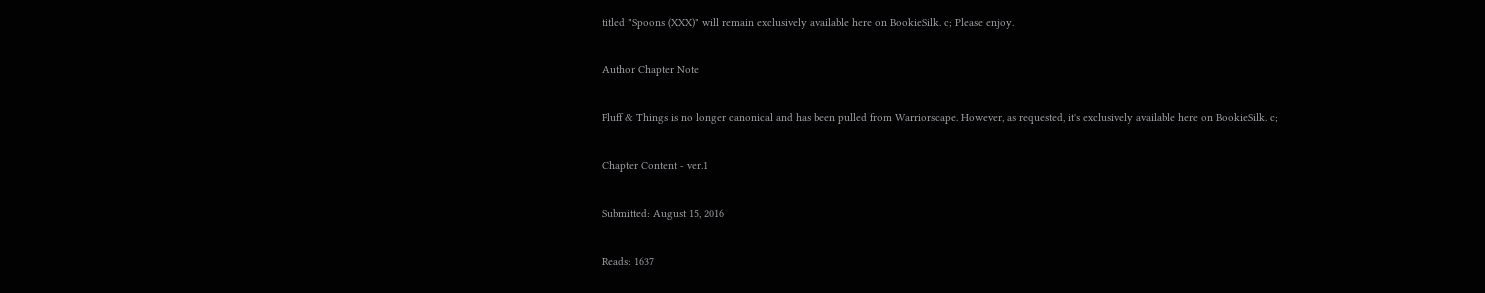titled "Spoons (XXX)" will remain exclusively available here on BookieSilk. c; Please enjoy.

Author Chapter Note

Fluff & Things is no longer canonical and has been pulled from Warriorscape. However, as requested, it's exclusively available here on BookieSilk. c;

Chapter Content - ver.1

Submitted: August 15, 2016

Reads: 1637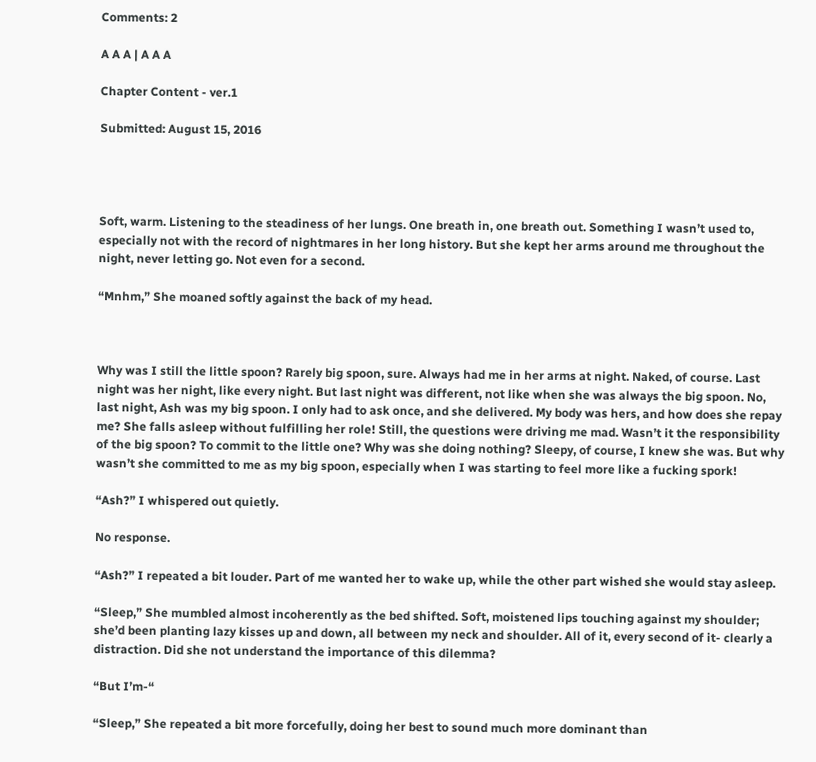Comments: 2

A A A | A A A

Chapter Content - ver.1

Submitted: August 15, 2016




Soft, warm. Listening to the steadiness of her lungs. One breath in, one breath out. Something I wasn’t used to, especially not with the record of nightmares in her long history. But she kept her arms around me throughout the night, never letting go. Not even for a second.

“Mnhm,” She moaned softly against the back of my head.



Why was I still the little spoon? Rarely big spoon, sure. Always had me in her arms at night. Naked, of course. Last night was her night, like every night. But last night was different, not like when she was always the big spoon. No, last night, Ash was my big spoon. I only had to ask once, and she delivered. My body was hers, and how does she repay me? She falls asleep without fulfilling her role! Still, the questions were driving me mad. Wasn’t it the responsibility of the big spoon? To commit to the little one? Why was she doing nothing? Sleepy, of course, I knew she was. But why wasn’t she committed to me as my big spoon, especially when I was starting to feel more like a fucking spork!

“Ash?” I whispered out quietly.

No response.

“Ash?” I repeated a bit louder. Part of me wanted her to wake up, while the other part wished she would stay asleep.

“Sleep,” She mumbled almost incoherently as the bed shifted. Soft, moistened lips touching against my shoulder; she’d been planting lazy kisses up and down, all between my neck and shoulder. All of it, every second of it- clearly a distraction. Did she not understand the importance of this dilemma?

“But I’m-“

“Sleep,” She repeated a bit more forcefully, doing her best to sound much more dominant than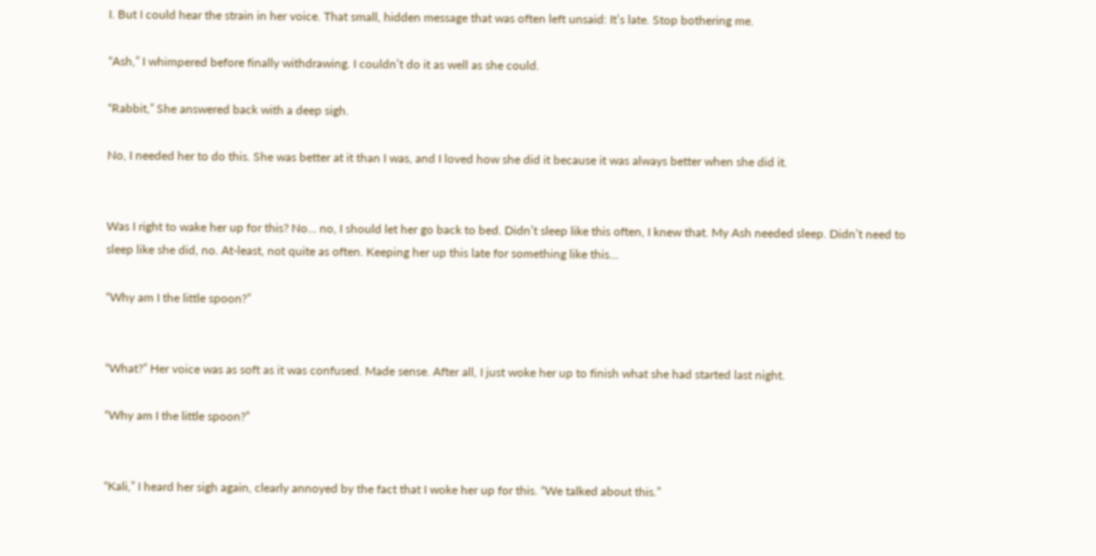I. But I could hear the strain in her voice. That small, hidden message that was often left unsaid: It’s late. Stop bothering me.

“Ash,” I whimpered before finally withdrawing. I couldn’t do it as well as she could.

“Rabbit,” She answered back with a deep sigh.

No, I needed her to do this. She was better at it than I was, and I loved how she did it because it was always better when she did it.


Was I right to wake her up for this? No… no, I should let her go back to bed. Didn’t sleep like this often, I knew that. My Ash needed sleep. Didn’t need to sleep like she did, no. At-least, not quite as often. Keeping her up this late for something like this…

“Why am I the little spoon?”


“What?” Her voice was as soft as it was confused. Made sense. After all, I just woke her up to finish what she had started last night.

“Why am I the little spoon?”


“Kali,” I heard her sigh again, clearly annoyed by the fact that I woke her up for this. “We talked about this.”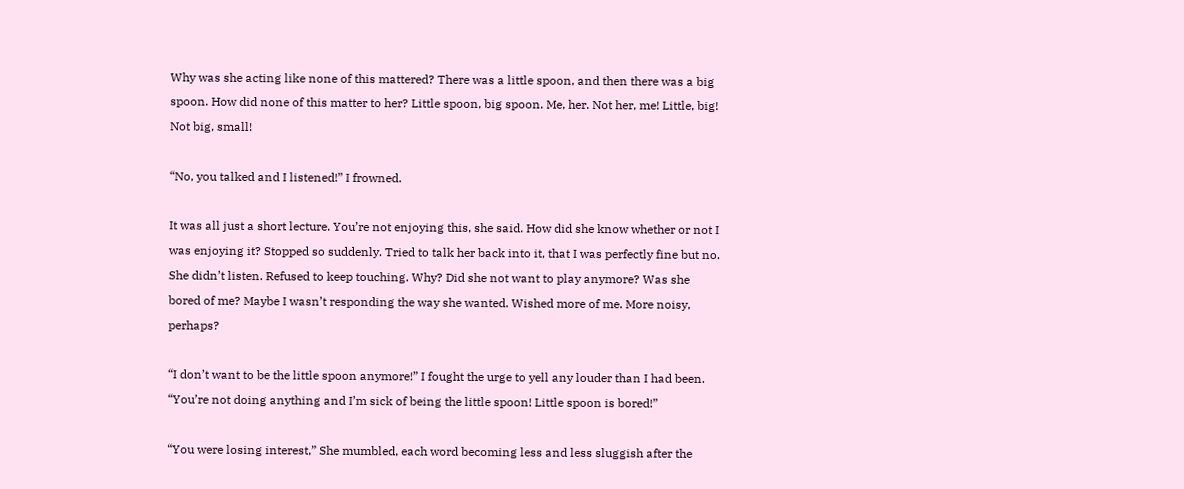Why was she acting like none of this mattered? There was a little spoon, and then there was a big spoon. How did none of this matter to her? Little spoon, big spoon. Me, her. Not her, me! Little, big! Not big, small!

“No, you talked and I listened!” I frowned.

It was all just a short lecture. You’re not enjoying this, she said. How did she know whether or not I was enjoying it? Stopped so suddenly. Tried to talk her back into it, that I was perfectly fine but no. She didn’t listen. Refused to keep touching. Why? Did she not want to play anymore? Was she bored of me? Maybe I wasn’t responding the way she wanted. Wished more of me. More noisy, perhaps?

“I don’t want to be the little spoon anymore!” I fought the urge to yell any louder than I had been. “You’re not doing anything and I’m sick of being the little spoon! Little spoon is bored!”

“You were losing interest,” She mumbled, each word becoming less and less sluggish after the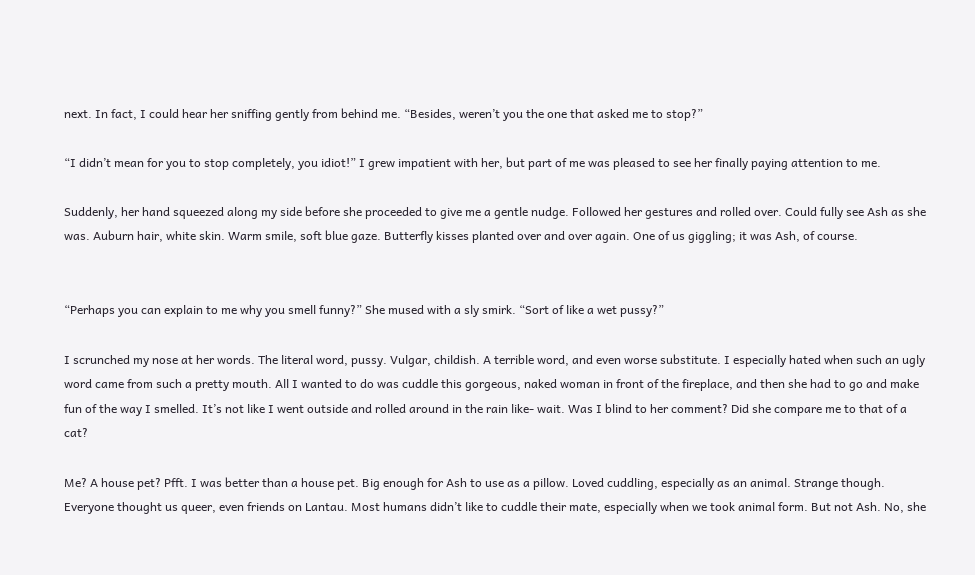next. In fact, I could hear her sniffing gently from behind me. “Besides, weren’t you the one that asked me to stop?”

“I didn’t mean for you to stop completely, you idiot!” I grew impatient with her, but part of me was pleased to see her finally paying attention to me.

Suddenly, her hand squeezed along my side before she proceeded to give me a gentle nudge. Followed her gestures and rolled over. Could fully see Ash as she was. Auburn hair, white skin. Warm smile, soft blue gaze. Butterfly kisses planted over and over again. One of us giggling; it was Ash, of course.


“Perhaps you can explain to me why you smell funny?” She mused with a sly smirk. “Sort of like a wet pussy?”

I scrunched my nose at her words. The literal word, pussy. Vulgar, childish. A terrible word, and even worse substitute. I especially hated when such an ugly word came from such a pretty mouth. All I wanted to do was cuddle this gorgeous, naked woman in front of the fireplace, and then she had to go and make fun of the way I smelled. It’s not like I went outside and rolled around in the rain like- wait. Was I blind to her comment? Did she compare me to that of a cat?

Me? A house pet? Pfft. I was better than a house pet. Big enough for Ash to use as a pillow. Loved cuddling, especially as an animal. Strange though. Everyone thought us queer, even friends on Lantau. Most humans didn’t like to cuddle their mate, especially when we took animal form. But not Ash. No, she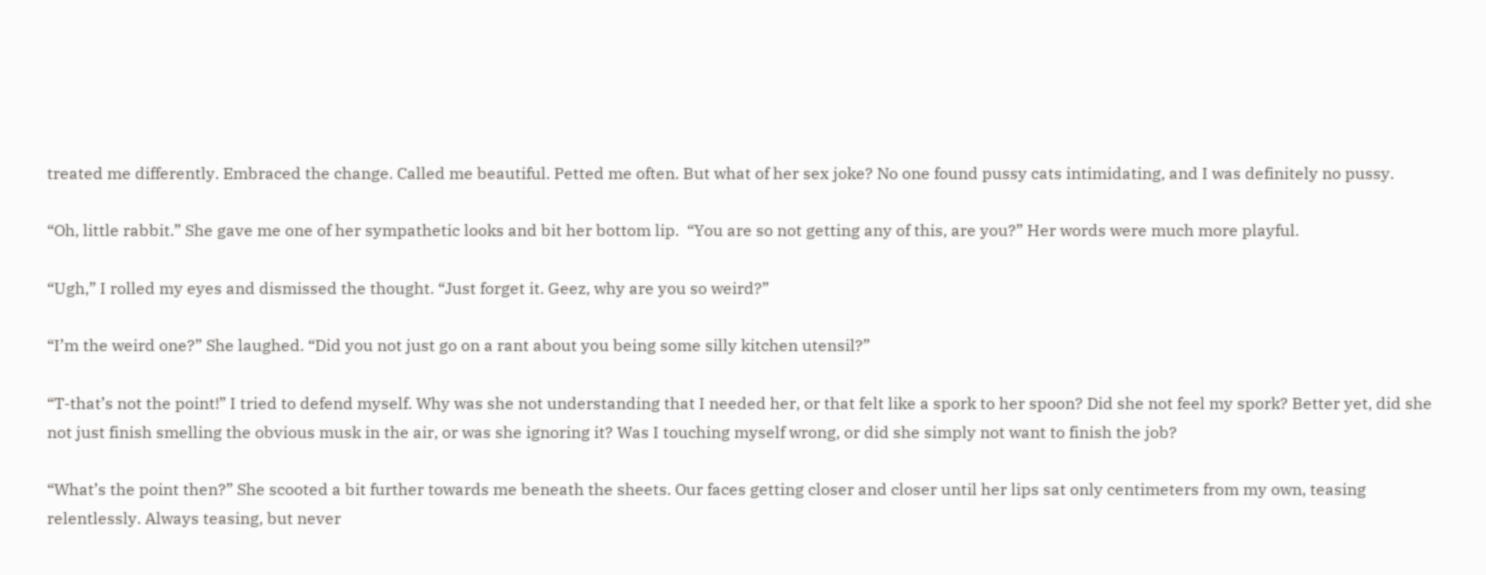treated me differently. Embraced the change. Called me beautiful. Petted me often. But what of her sex joke? No one found pussy cats intimidating, and I was definitely no pussy.

“Oh, little rabbit.” She gave me one of her sympathetic looks and bit her bottom lip.  “You are so not getting any of this, are you?” Her words were much more playful.

“Ugh,” I rolled my eyes and dismissed the thought. “Just forget it. Geez, why are you so weird?”

“I’m the weird one?” She laughed. “Did you not just go on a rant about you being some silly kitchen utensil?”

“T-that’s not the point!” I tried to defend myself. Why was she not understanding that I needed her, or that felt like a spork to her spoon? Did she not feel my spork? Better yet, did she not just finish smelling the obvious musk in the air, or was she ignoring it? Was I touching myself wrong, or did she simply not want to finish the job?

“What’s the point then?” She scooted a bit further towards me beneath the sheets. Our faces getting closer and closer until her lips sat only centimeters from my own, teasing relentlessly. Always teasing, but never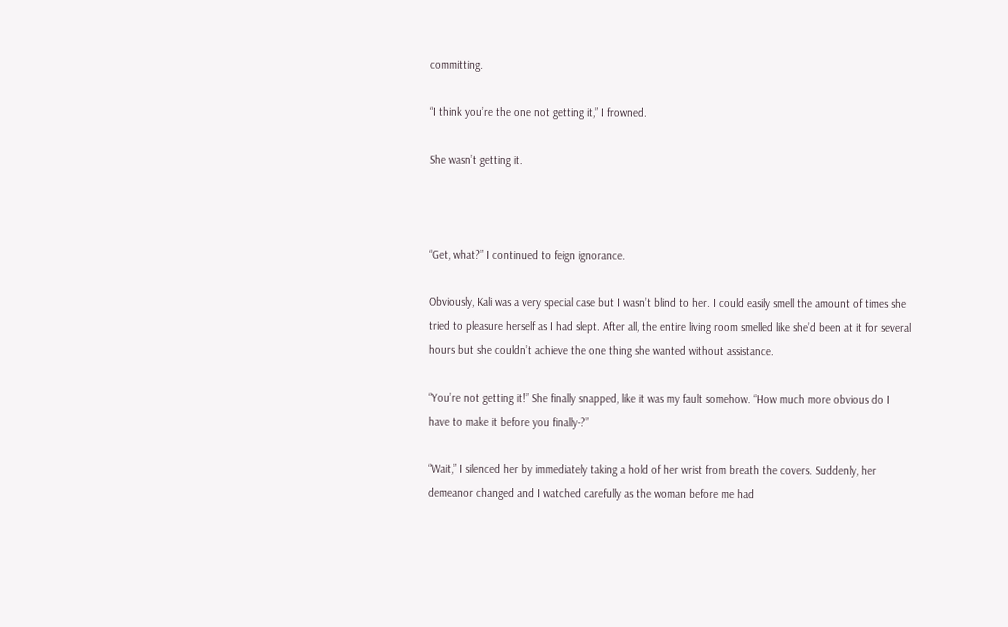committing.

“I think you’re the one not getting it,” I frowned.

She wasn’t getting it.



“Get, what?” I continued to feign ignorance.

Obviously, Kali was a very special case but I wasn’t blind to her. I could easily smell the amount of times she tried to pleasure herself as I had slept. After all, the entire living room smelled like she’d been at it for several hours but she couldn’t achieve the one thing she wanted without assistance.

“You’re not getting it!” She finally snapped, like it was my fault somehow. “How much more obvious do I have to make it before you finally-?”

“Wait,” I silenced her by immediately taking a hold of her wrist from breath the covers. Suddenly, her demeanor changed and I watched carefully as the woman before me had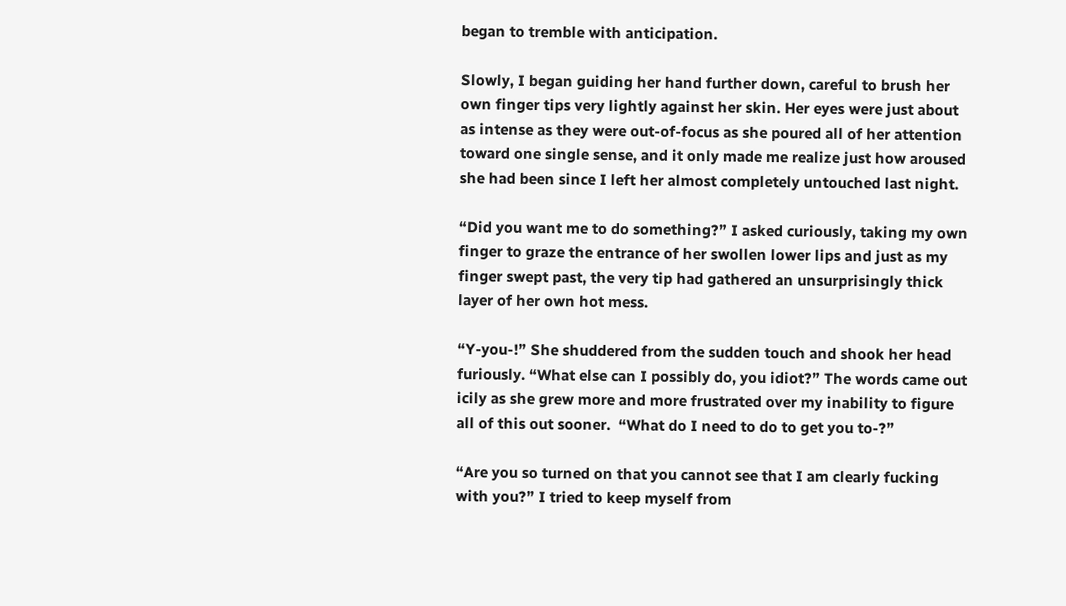began to tremble with anticipation.

Slowly, I began guiding her hand further down, careful to brush her own finger tips very lightly against her skin. Her eyes were just about as intense as they were out-of-focus as she poured all of her attention toward one single sense, and it only made me realize just how aroused she had been since I left her almost completely untouched last night.

“Did you want me to do something?” I asked curiously, taking my own finger to graze the entrance of her swollen lower lips and just as my finger swept past, the very tip had gathered an unsurprisingly thick layer of her own hot mess.

“Y-you-!” She shuddered from the sudden touch and shook her head furiously. “What else can I possibly do, you idiot?” The words came out icily as she grew more and more frustrated over my inability to figure all of this out sooner.  “What do I need to do to get you to-?”

“Are you so turned on that you cannot see that I am clearly fucking with you?” I tried to keep myself from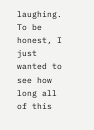laughing. To be honest, I just wanted to see how long all of this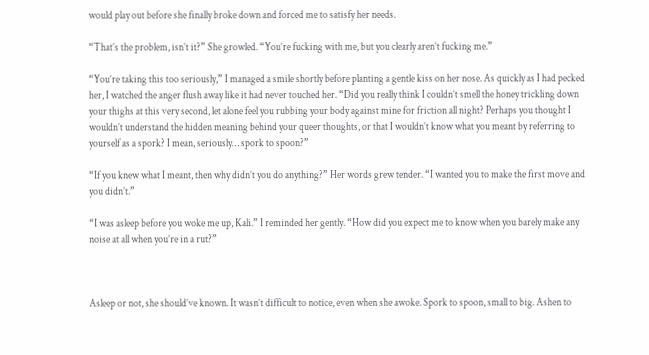would play out before she finally broke down and forced me to satisfy her needs.

“That’s the problem, isn’t it?” She growled. “You’re fucking with me, but you clearly aren’t fucking me.”

“You’re taking this too seriously,” I managed a smile shortly before planting a gentle kiss on her nose. As quickly as I had pecked her, I watched the anger flush away like it had never touched her. “Did you really think I couldn’t smell the honey trickling down your thighs at this very second, let alone feel you rubbing your body against mine for friction all night? Perhaps you thought I wouldn’t understand the hidden meaning behind your queer thoughts, or that I wouldn’t know what you meant by referring to yourself as a spork? I mean, seriously… spork to spoon?”

“If you knew what I meant, then why didn’t you do anything?” Her words grew tender. “I wanted you to make the first move and you didn’t.”

“I was asleep before you woke me up, Kali.” I reminded her gently. “How did you expect me to know when you barely make any noise at all when you’re in a rut?”



Asleep or not, she should’ve known. It wasn’t difficult to notice, even when she awoke. Spork to spoon, small to big. Ashen to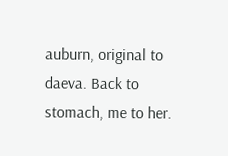auburn, original to daeva. Back to stomach, me to her.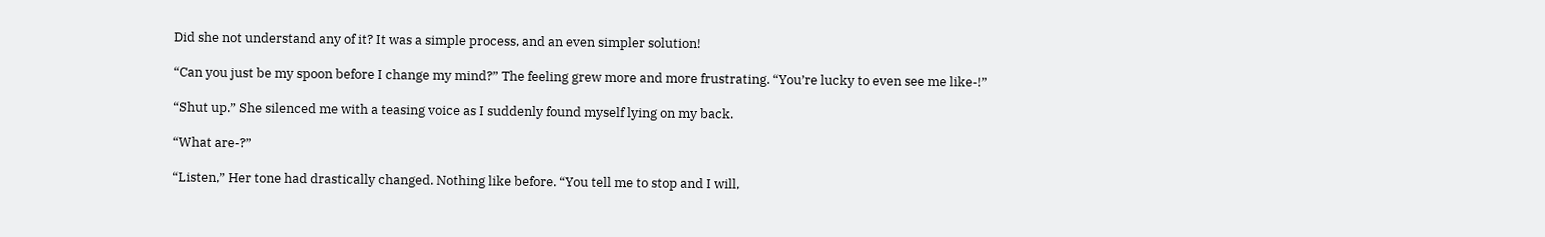Did she not understand any of it? It was a simple process, and an even simpler solution!

“Can you just be my spoon before I change my mind?” The feeling grew more and more frustrating. “You’re lucky to even see me like-!”

“Shut up.” She silenced me with a teasing voice as I suddenly found myself lying on my back.

“What are-?”

“Listen,” Her tone had drastically changed. Nothing like before. “You tell me to stop and I will,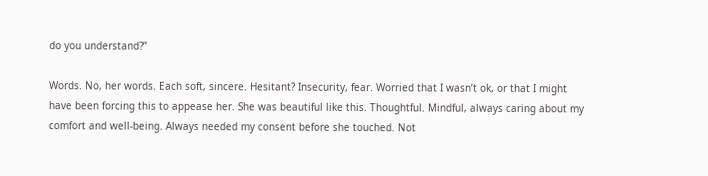do you understand?”

Words. No, her words. Each soft, sincere. Hesitant? Insecurity, fear. Worried that I wasn’t ok, or that I might have been forcing this to appease her. She was beautiful like this. Thoughtful. Mindful, always caring about my comfort and well-being. Always needed my consent before she touched. Not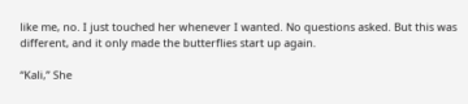like me, no. I just touched her whenever I wanted. No questions asked. But this was different, and it only made the butterflies start up again.

“Kali,” She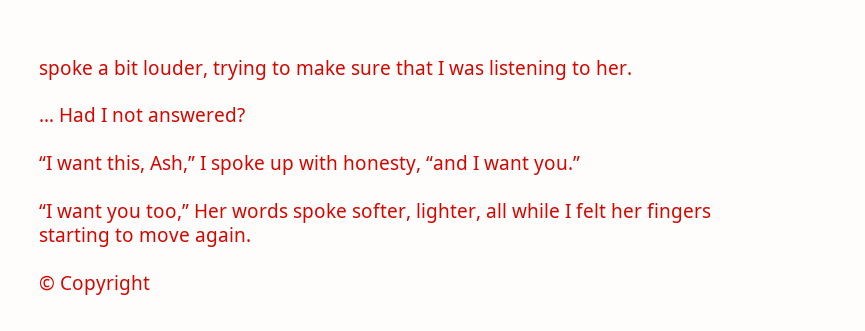spoke a bit louder, trying to make sure that I was listening to her.

… Had I not answered?

“I want this, Ash,” I spoke up with honesty, “and I want you.”

“I want you too,” Her words spoke softer, lighter, all while I felt her fingers starting to move again.

© Copyright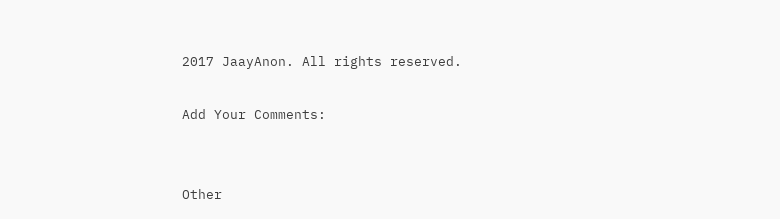2017 JaayAnon. All rights reserved.

Add Your Comments:


Other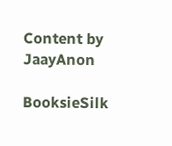Content by JaayAnon

BooksieSilk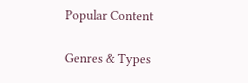Popular Content

Genres & Types